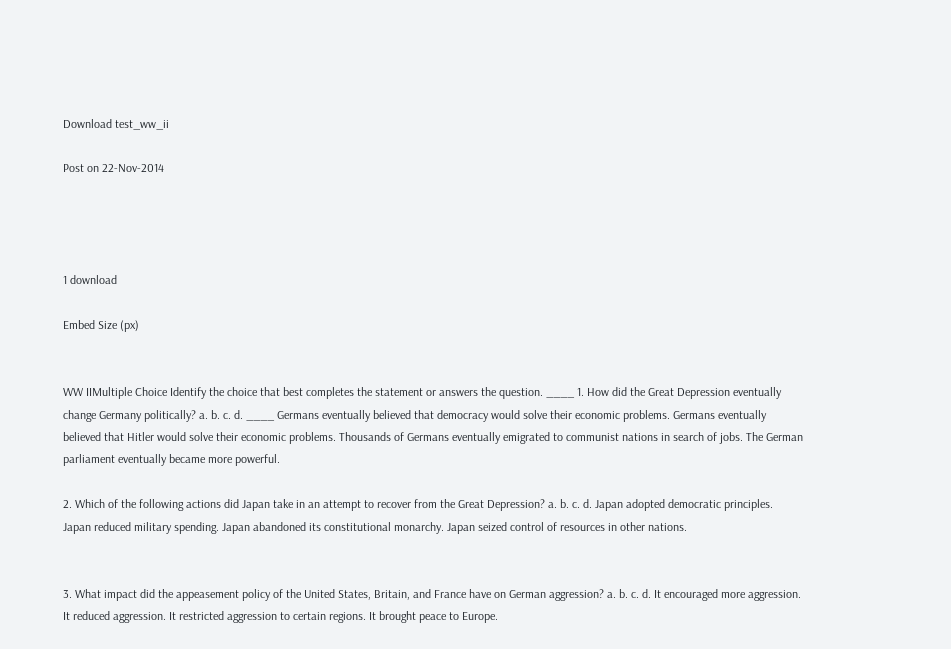Download test_ww_ii

Post on 22-Nov-2014




1 download

Embed Size (px)


WW IIMultiple Choice Identify the choice that best completes the statement or answers the question. ____ 1. How did the Great Depression eventually change Germany politically? a. b. c. d. ____ Germans eventually believed that democracy would solve their economic problems. Germans eventually believed that Hitler would solve their economic problems. Thousands of Germans eventually emigrated to communist nations in search of jobs. The German parliament eventually became more powerful.

2. Which of the following actions did Japan take in an attempt to recover from the Great Depression? a. b. c. d. Japan adopted democratic principles. Japan reduced military spending. Japan abandoned its constitutional monarchy. Japan seized control of resources in other nations.


3. What impact did the appeasement policy of the United States, Britain, and France have on German aggression? a. b. c. d. It encouraged more aggression. It reduced aggression. It restricted aggression to certain regions. It brought peace to Europe.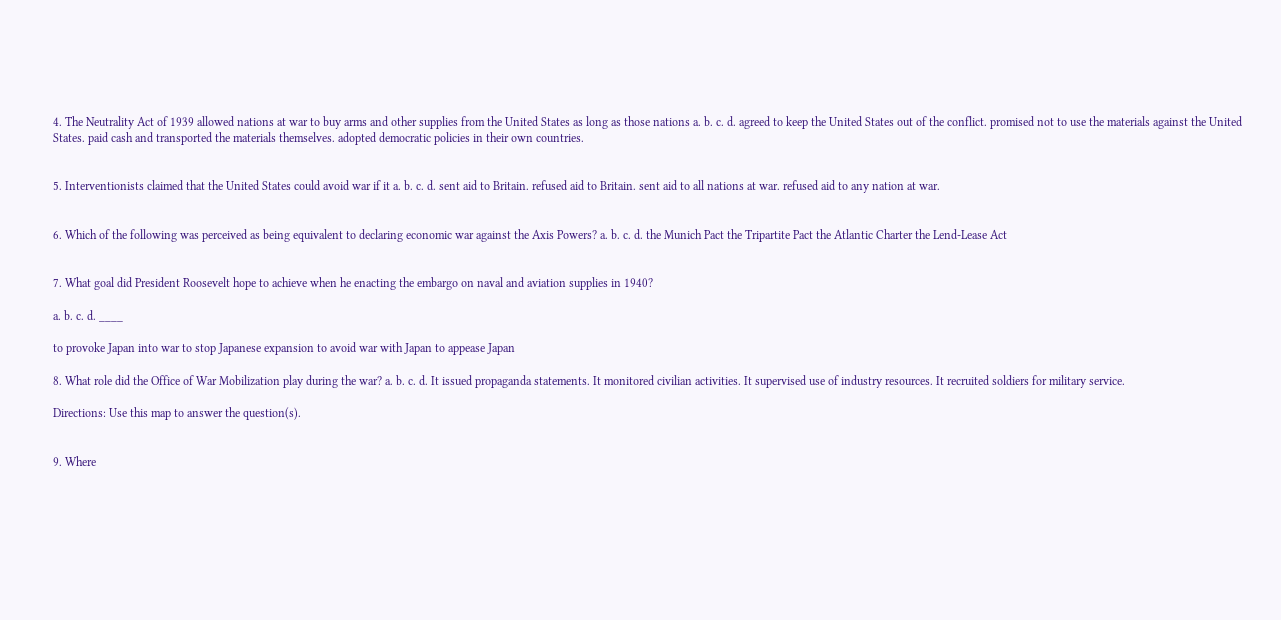4. The Neutrality Act of 1939 allowed nations at war to buy arms and other supplies from the United States as long as those nations a. b. c. d. agreed to keep the United States out of the conflict. promised not to use the materials against the United States. paid cash and transported the materials themselves. adopted democratic policies in their own countries.


5. Interventionists claimed that the United States could avoid war if it a. b. c. d. sent aid to Britain. refused aid to Britain. sent aid to all nations at war. refused aid to any nation at war.


6. Which of the following was perceived as being equivalent to declaring economic war against the Axis Powers? a. b. c. d. the Munich Pact the Tripartite Pact the Atlantic Charter the Lend-Lease Act


7. What goal did President Roosevelt hope to achieve when he enacting the embargo on naval and aviation supplies in 1940?

a. b. c. d. ____

to provoke Japan into war to stop Japanese expansion to avoid war with Japan to appease Japan

8. What role did the Office of War Mobilization play during the war? a. b. c. d. It issued propaganda statements. It monitored civilian activities. It supervised use of industry resources. It recruited soldiers for military service.

Directions: Use this map to answer the question(s).


9. Where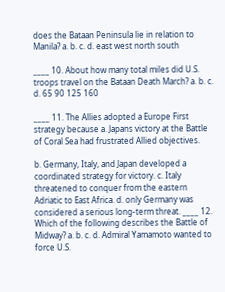does the Bataan Peninsula lie in relation to Manila? a. b. c. d. east west north south

____ 10. About how many total miles did U.S. troops travel on the Bataan Death March? a. b. c. d. 65 90 125 160

____ 11. The Allies adopted a Europe First strategy because a. Japans victory at the Battle of Coral Sea had frustrated Allied objectives.

b. Germany, Italy, and Japan developed a coordinated strategy for victory. c. Italy threatened to conquer from the eastern Adriatic to East Africa. d. only Germany was considered a serious long-term threat. ____ 12. Which of the following describes the Battle of Midway? a. b. c. d. Admiral Yamamoto wanted to force U.S.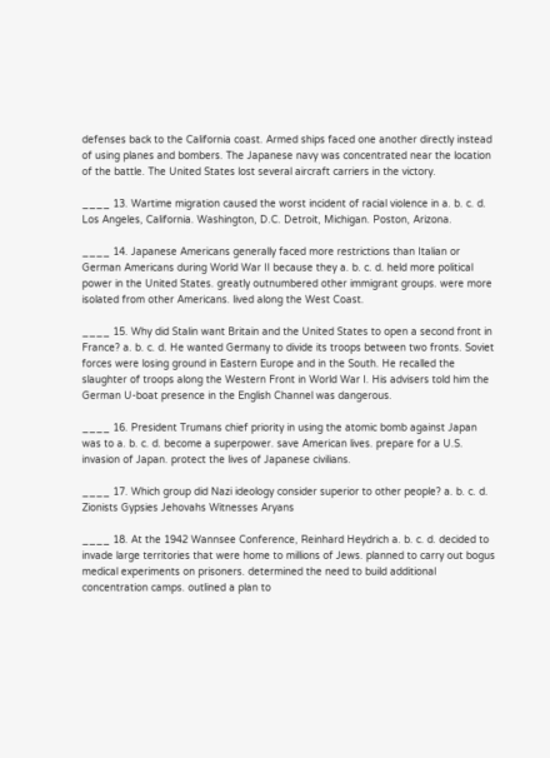defenses back to the California coast. Armed ships faced one another directly instead of using planes and bombers. The Japanese navy was concentrated near the location of the battle. The United States lost several aircraft carriers in the victory.

____ 13. Wartime migration caused the worst incident of racial violence in a. b. c. d. Los Angeles, California. Washington, D.C. Detroit, Michigan. Poston, Arizona.

____ 14. Japanese Americans generally faced more restrictions than Italian or German Americans during World War II because they a. b. c. d. held more political power in the United States. greatly outnumbered other immigrant groups. were more isolated from other Americans. lived along the West Coast.

____ 15. Why did Stalin want Britain and the United States to open a second front in France? a. b. c. d. He wanted Germany to divide its troops between two fronts. Soviet forces were losing ground in Eastern Europe and in the South. He recalled the slaughter of troops along the Western Front in World War I. His advisers told him the German U-boat presence in the English Channel was dangerous.

____ 16. President Trumans chief priority in using the atomic bomb against Japan was to a. b. c. d. become a superpower. save American lives. prepare for a U.S. invasion of Japan. protect the lives of Japanese civilians.

____ 17. Which group did Nazi ideology consider superior to other people? a. b. c. d. Zionists Gypsies Jehovahs Witnesses Aryans

____ 18. At the 1942 Wannsee Conference, Reinhard Heydrich a. b. c. d. decided to invade large territories that were home to millions of Jews. planned to carry out bogus medical experiments on prisoners. determined the need to build additional concentration camps. outlined a plan to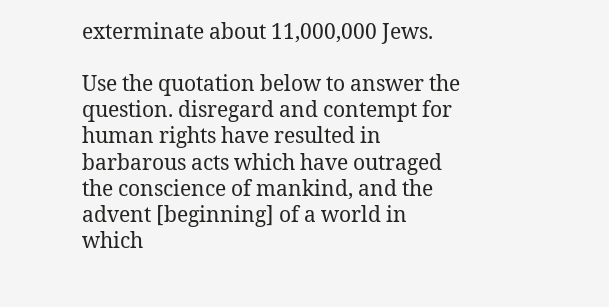exterminate about 11,000,000 Jews.

Use the quotation below to answer the question. disregard and contempt for human rights have resulted in barbarous acts which have outraged the conscience of mankind, and the advent [beginning] of a world in which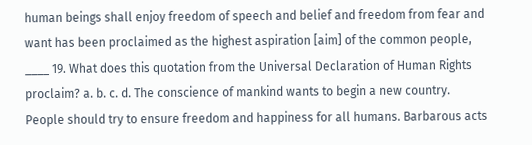human beings shall enjoy freedom of speech and belief and freedom from fear and want has been proclaimed as the highest aspiration [aim] of the common people, ____ 19. What does this quotation from the Universal Declaration of Human Rights proclaim? a. b. c. d. The conscience of mankind wants to begin a new country. People should try to ensure freedom and happiness for all humans. Barbarous acts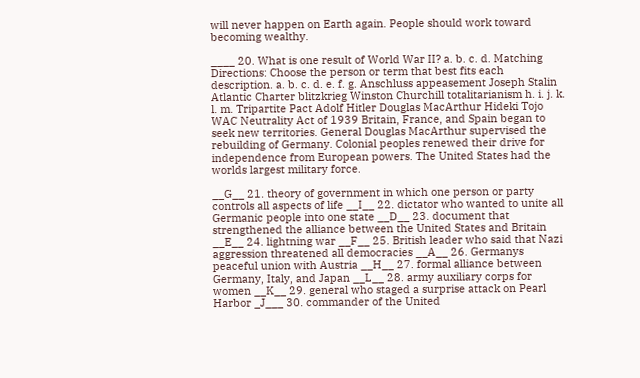will never happen on Earth again. People should work toward becoming wealthy.

____ 20. What is one result of World War II? a. b. c. d. Matching Directions: Choose the person or term that best fits each description. a. b. c. d. e. f. g. Anschluss appeasement Joseph Stalin Atlantic Charter blitzkrieg Winston Churchill totalitarianism h. i. j. k. l. m. Tripartite Pact Adolf Hitler Douglas MacArthur Hideki Tojo WAC Neutrality Act of 1939 Britain, France, and Spain began to seek new territories. General Douglas MacArthur supervised the rebuilding of Germany. Colonial peoples renewed their drive for independence from European powers. The United States had the worlds largest military force.

__G__ 21. theory of government in which one person or party controls all aspects of life __I__ 22. dictator who wanted to unite all Germanic people into one state __D__ 23. document that strengthened the alliance between the United States and Britain __E__ 24. lightning war __F__ 25. British leader who said that Nazi aggression threatened all democracies __A__ 26. Germanys peaceful union with Austria __H__ 27. formal alliance between Germany, Italy, and Japan __L__ 28. army auxiliary corps for women __K__ 29. general who staged a surprise attack on Pearl Harbor _J___ 30. commander of the United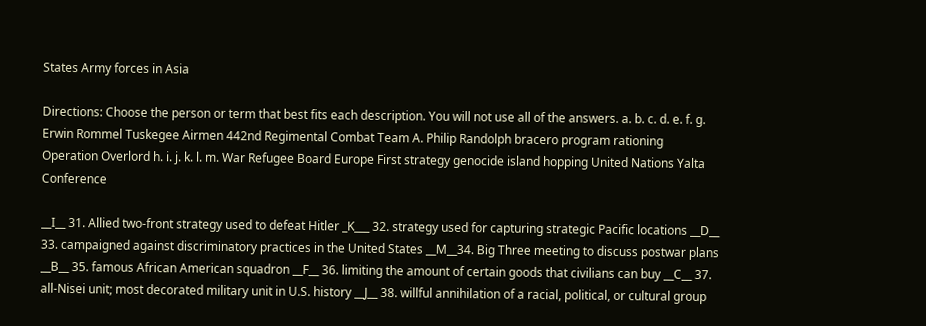States Army forces in Asia

Directions: Choose the person or term that best fits each description. You will not use all of the answers. a. b. c. d. e. f. g. Erwin Rommel Tuskegee Airmen 442nd Regimental Combat Team A. Philip Randolph bracero program rationing Operation Overlord h. i. j. k. l. m. War Refugee Board Europe First strategy genocide island hopping United Nations Yalta Conference

__I__ 31. Allied two-front strategy used to defeat Hitler _K___ 32. strategy used for capturing strategic Pacific locations __D__ 33. campaigned against discriminatory practices in the United States __M__34. Big Three meeting to discuss postwar plans __B__ 35. famous African American squadron __F__ 36. limiting the amount of certain goods that civilians can buy __C__ 37. all-Nisei unit; most decorated military unit in U.S. history __J__ 38. willful annihilation of a racial, political, or cultural group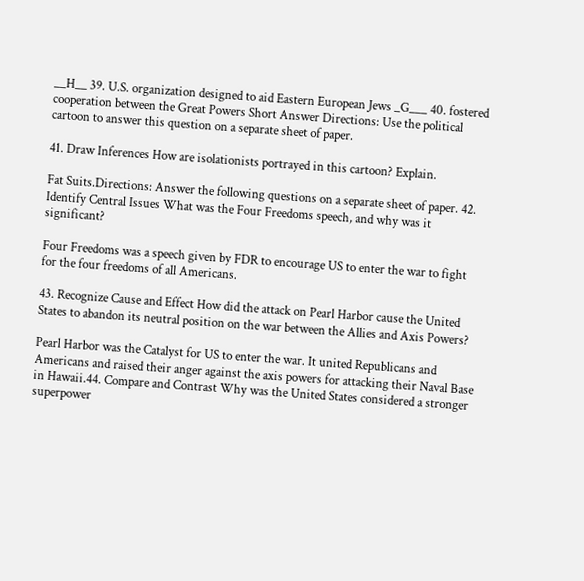__H__ 39. U.S. organization designed to aid Eastern European Jews _G___ 40. fostered cooperation between the Great Powers Short Answer Directions: Use the political cartoon to answer this question on a separate sheet of paper.

41. Draw Inferences How are isolationists portrayed in this cartoon? Explain.

Fat Suits.Directions: Answer the following questions on a separate sheet of paper. 42. Identify Central Issues What was the Four Freedoms speech, and why was it significant?

Four Freedoms was a speech given by FDR to encourage US to enter the war to fight for the four freedoms of all Americans.

43. Recognize Cause and Effect How did the attack on Pearl Harbor cause the United States to abandon its neutral position on the war between the Allies and Axis Powers?

Pearl Harbor was the Catalyst for US to enter the war. It united Republicans and Americans and raised their anger against the axis powers for attacking their Naval Base in Hawaii.44. Compare and Contrast Why was the United States considered a stronger superpower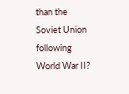than the Soviet Union following World War II?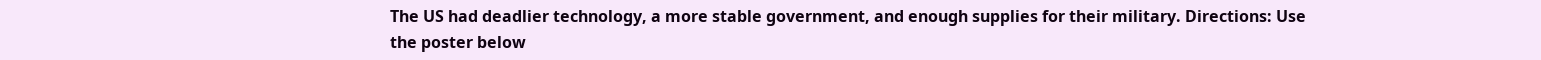The US had deadlier technology, a more stable government, and enough supplies for their military. Directions: Use the poster below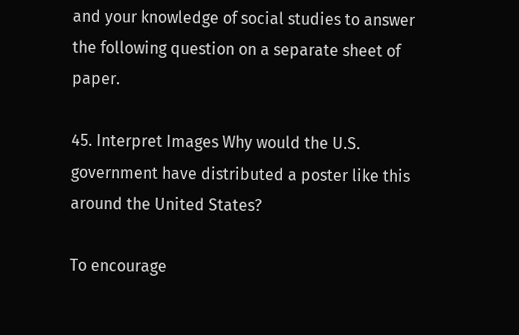and your knowledge of social studies to answer the following question on a separate sheet of paper.

45. Interpret Images Why would the U.S. government have distributed a poster like this around the United States?

To encourage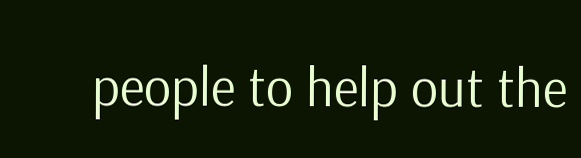people to help out the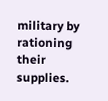military by rationing their supplies.